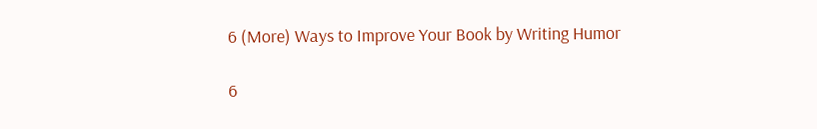6 (More) Ways to Improve Your Book by Writing Humor

6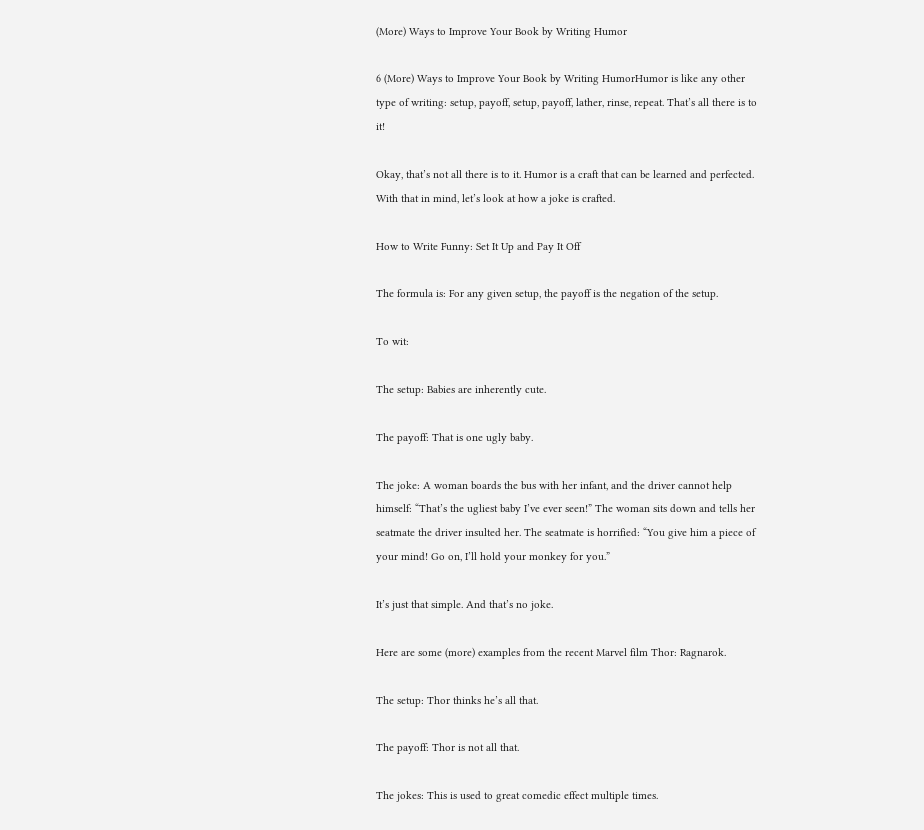(More) Ways to Improve Your Book by Writing Humor

6 (More) Ways to Improve Your Book by Writing HumorHumor is like any other type of writing: setup, payoff, setup, payoff, lather, rinse, repeat. That’s all there is to it!

Okay, that’s not all there is to it. Humor is a craft that can be learned and perfected. With that in mind, let’s look at how a joke is crafted.

How to Write Funny: Set It Up and Pay It Off

The formula is: For any given setup, the payoff is the negation of the setup.

To wit:

The setup: Babies are inherently cute.

The payoff: That is one ugly baby.

The joke: A woman boards the bus with her infant, and the driver cannot help himself: “That’s the ugliest baby I’ve ever seen!” The woman sits down and tells her seatmate the driver insulted her. The seatmate is horrified: “You give him a piece of your mind! Go on, I’ll hold your monkey for you.”

It’s just that simple. And that’s no joke.

Here are some (more) examples from the recent Marvel film Thor: Ragnarok.

The setup: Thor thinks he’s all that.

The payoff: Thor is not all that.

The jokes: This is used to great comedic effect multiple times.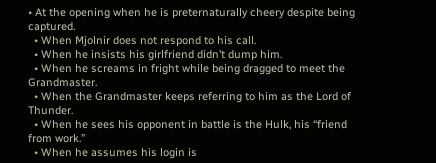• At the opening when he is preternaturally cheery despite being captured.
  • When Mjolnir does not respond to his call.
  • When he insists his girlfriend didn’t dump him.
  • When he screams in fright while being dragged to meet the Grandmaster.
  • When the Grandmaster keeps referring to him as the Lord of Thunder.
  • When he sees his opponent in battle is the Hulk, his “friend from work.”
  • When he assumes his login is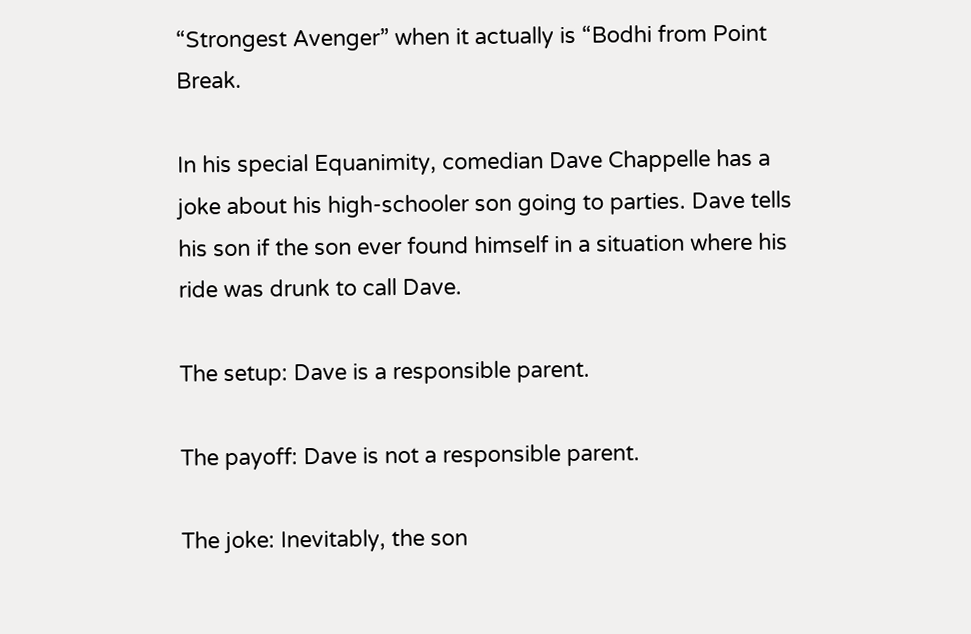“Strongest Avenger” when it actually is “Bodhi from Point Break.

In his special Equanimity, comedian Dave Chappelle has a joke about his high-schooler son going to parties. Dave tells his son if the son ever found himself in a situation where his ride was drunk to call Dave.

The setup: Dave is a responsible parent.

The payoff: Dave is not a responsible parent.

The joke: Inevitably, the son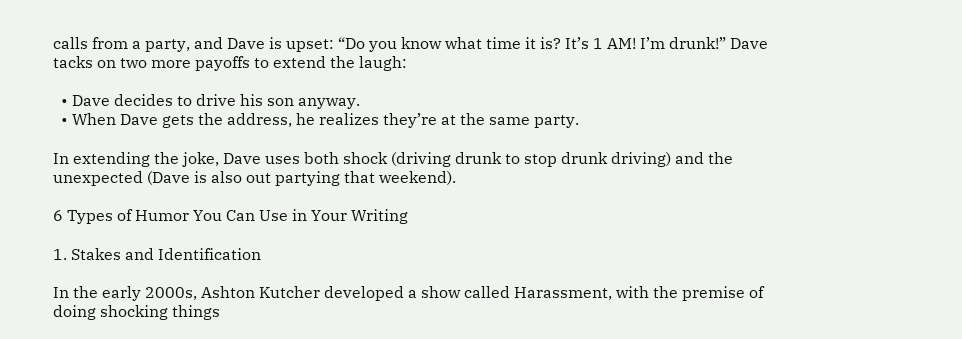calls from a party, and Dave is upset: “Do you know what time it is? It’s 1 AM! I’m drunk!” Dave tacks on two more payoffs to extend the laugh:

  • Dave decides to drive his son anyway.
  • When Dave gets the address, he realizes they’re at the same party.

In extending the joke, Dave uses both shock (driving drunk to stop drunk driving) and the unexpected (Dave is also out partying that weekend).

6 Types of Humor You Can Use in Your Writing

1. Stakes and Identification

In the early 2000s, Ashton Kutcher developed a show called Harassment, with the premise of doing shocking things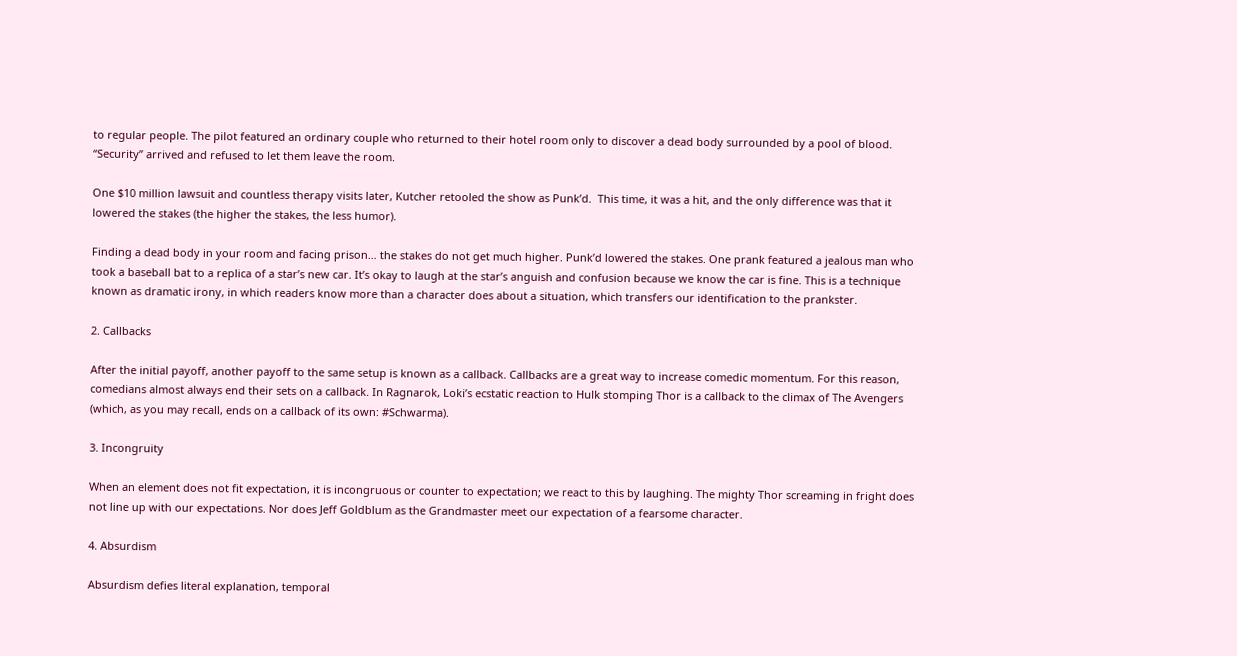to regular people. The pilot featured an ordinary couple who returned to their hotel room only to discover a dead body surrounded by a pool of blood. “Security” arrived and refused to let them leave the room.

One $10 million lawsuit and countless therapy visits later, Kutcher retooled the show as Punk’d.  This time, it was a hit, and the only difference was that it lowered the stakes (the higher the stakes, the less humor).

Finding a dead body in your room and facing prison… the stakes do not get much higher. Punk’d lowered the stakes. One prank featured a jealous man who took a baseball bat to a replica of a star’s new car. It’s okay to laugh at the star’s anguish and confusion because we know the car is fine. This is a technique known as dramatic irony, in which readers know more than a character does about a situation, which transfers our identification to the prankster.

2. Callbacks

After the initial payoff, another payoff to the same setup is known as a callback. Callbacks are a great way to increase comedic momentum. For this reason, comedians almost always end their sets on a callback. In Ragnarok, Loki’s ecstatic reaction to Hulk stomping Thor is a callback to the climax of The Avengers (which, as you may recall, ends on a callback of its own: #Schwarma).

3. Incongruity

When an element does not fit expectation, it is incongruous or counter to expectation; we react to this by laughing. The mighty Thor screaming in fright does not line up with our expectations. Nor does Jeff Goldblum as the Grandmaster meet our expectation of a fearsome character.

4. Absurdism

Absurdism defies literal explanation, temporal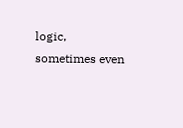logic, sometimes even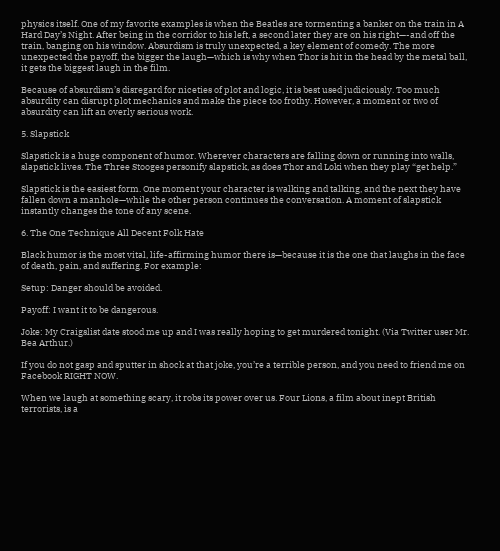physics itself. One of my favorite examples is when the Beatles are tormenting a banker on the train in A Hard Day’s Night. After being in the corridor to his left, a second later they are on his right—-and off the train, banging on his window. Absurdism is truly unexpected, a key element of comedy. The more unexpected the payoff, the bigger the laugh—which is why when Thor is hit in the head by the metal ball, it gets the biggest laugh in the film.

Because of absurdism’s disregard for niceties of plot and logic, it is best used judiciously. Too much absurdity can disrupt plot mechanics and make the piece too frothy. However, a moment or two of absurdity can lift an overly serious work.

5. Slapstick

Slapstick is a huge component of humor. Wherever characters are falling down or running into walls, slapstick lives. The Three Stooges personify slapstick, as does Thor and Loki when they play “get help.”

Slapstick is the easiest form. One moment your character is walking and talking, and the next they have fallen down a manhole—while the other person continues the conversation. A moment of slapstick instantly changes the tone of any scene.

6. The One Technique All Decent Folk Hate

Black humor is the most vital, life-affirming humor there is—because it is the one that laughs in the face of death, pain, and suffering. For example:

Setup: Danger should be avoided.

Payoff: I want it to be dangerous.

Joke: My Craigslist date stood me up and I was really hoping to get murdered tonight. (Via Twitter user Mr. Bea Arthur.)

If you do not gasp and sputter in shock at that joke, you’re a terrible person, and you need to friend me on Facebook RIGHT NOW.

When we laugh at something scary, it robs its power over us. Four Lions, a film about inept British terrorists, is a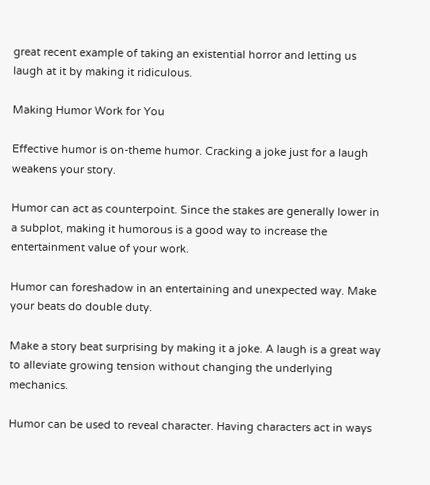great recent example of taking an existential horror and letting us laugh at it by making it ridiculous.

Making Humor Work for You

Effective humor is on-theme humor. Cracking a joke just for a laugh weakens your story.

Humor can act as counterpoint. Since the stakes are generally lower in a subplot, making it humorous is a good way to increase the entertainment value of your work.

Humor can foreshadow in an entertaining and unexpected way. Make your beats do double duty.

Make a story beat surprising by making it a joke. A laugh is a great way to alleviate growing tension without changing the underlying mechanics.

Humor can be used to reveal character. Having characters act in ways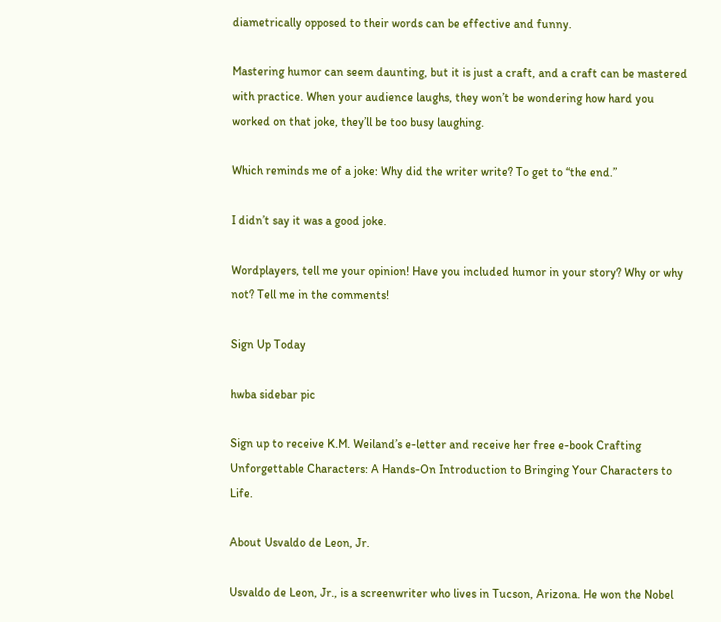diametrically opposed to their words can be effective and funny.

Mastering humor can seem daunting, but it is just a craft, and a craft can be mastered with practice. When your audience laughs, they won’t be wondering how hard you worked on that joke, they’ll be too busy laughing.

Which reminds me of a joke: Why did the writer write? To get to “the end.”

I didn’t say it was a good joke.

Wordplayers, tell me your opinion! Have you included humor in your story? Why or why not? Tell me in the comments!

Sign Up Today

hwba sidebar pic

Sign up to receive K.M. Weiland’s e-letter and receive her free e-book Crafting Unforgettable Characters: A Hands-On Introduction to Bringing Your Characters to Life.

About Usvaldo de Leon, Jr.

Usvaldo de Leon, Jr., is a screenwriter who lives in Tucson, Arizona. He won the Nobel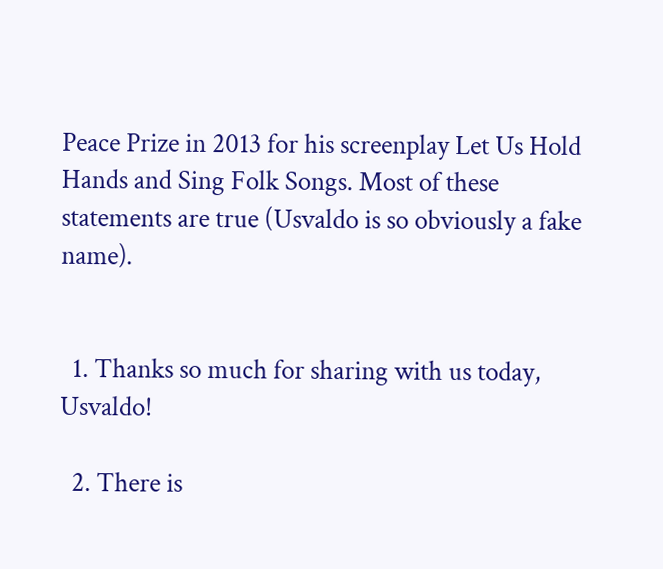Peace Prize in 2013 for his screenplay Let Us Hold Hands and Sing Folk Songs. Most of these statements are true (Usvaldo is so obviously a fake name).


  1. Thanks so much for sharing with us today, Usvaldo!

  2. There is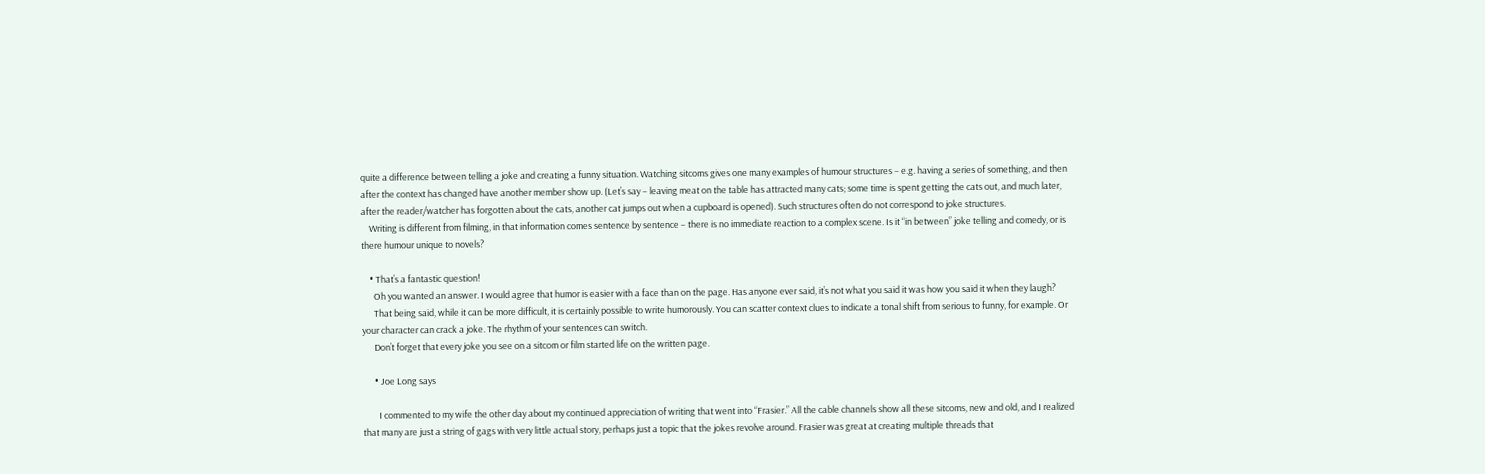quite a difference between telling a joke and creating a funny situation. Watching sitcoms gives one many examples of humour structures – e.g. having a series of something, and then after the context has changed have another member show up. (Let’s say – leaving meat on the table has attracted many cats; some time is spent getting the cats out, and much later, after the reader/watcher has forgotten about the cats, another cat jumps out when a cupboard is opened). Such structures often do not correspond to joke structures.
    Writing is different from filming, in that information comes sentence by sentence – there is no immediate reaction to a complex scene. Is it “in between” joke telling and comedy, or is there humour unique to novels?

    • That’s a fantastic question!
      Oh you wanted an answer. I would agree that humor is easier with a face than on the page. Has anyone ever said, it’s not what you said it was how you said it when they laugh?
      That being said, while it can be more difficult, it is certainly possible to write humorously. You can scatter context clues to indicate a tonal shift from serious to funny, for example. Or your character can crack a joke. The rhythm of your sentences can switch.
      Don’t forget that every joke you see on a sitcom or film started life on the written page.

      • Joe Long says

        I commented to my wife the other day about my continued appreciation of writing that went into “Frasier.” All the cable channels show all these sitcoms, new and old, and I realized that many are just a string of gags with very little actual story, perhaps just a topic that the jokes revolve around. Frasier was great at creating multiple threads that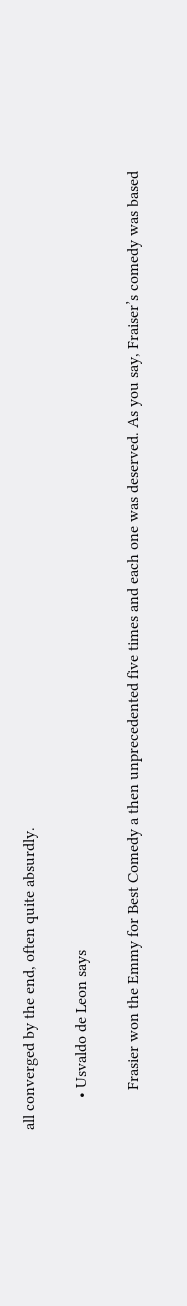all converged by the end, often quite absurdly.

        • Usvaldo de Leon says

          Frasier won the Emmy for Best Comedy a then unprecedented five times and each one was deserved. As you say, Fraiser’s comedy was based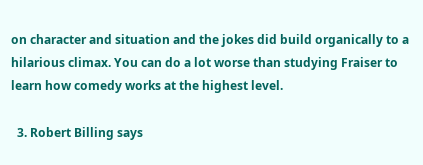on character and situation and the jokes did build organically to a hilarious climax. You can do a lot worse than studying Fraiser to learn how comedy works at the highest level.

  3. Robert Billing says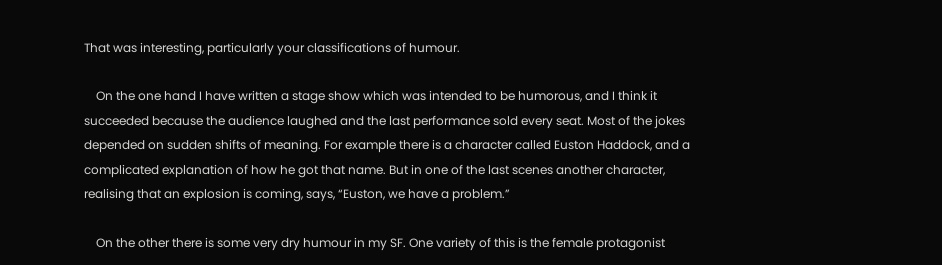That was interesting, particularly your classifications of humour.

    On the one hand I have written a stage show which was intended to be humorous, and I think it succeeded because the audience laughed and the last performance sold every seat. Most of the jokes depended on sudden shifts of meaning. For example there is a character called Euston Haddock, and a complicated explanation of how he got that name. But in one of the last scenes another character, realising that an explosion is coming, says, “Euston, we have a problem.”

    On the other there is some very dry humour in my SF. One variety of this is the female protagonist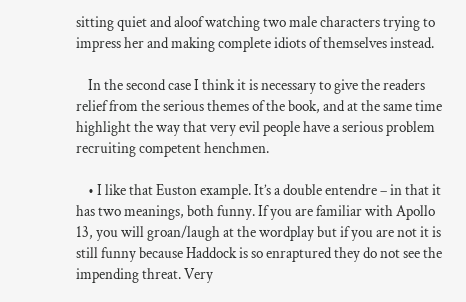sitting quiet and aloof watching two male characters trying to impress her and making complete idiots of themselves instead.

    In the second case I think it is necessary to give the readers relief from the serious themes of the book, and at the same time highlight the way that very evil people have a serious problem recruiting competent henchmen.

    • I like that Euston example. It’s a double entendre – in that it has two meanings, both funny. If you are familiar with Apollo 13, you will groan/laugh at the wordplay but if you are not it is still funny because Haddock is so enraptured they do not see the impending threat. Very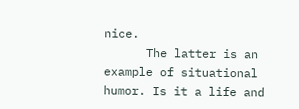nice.
      The latter is an example of situational humor. Is it a life and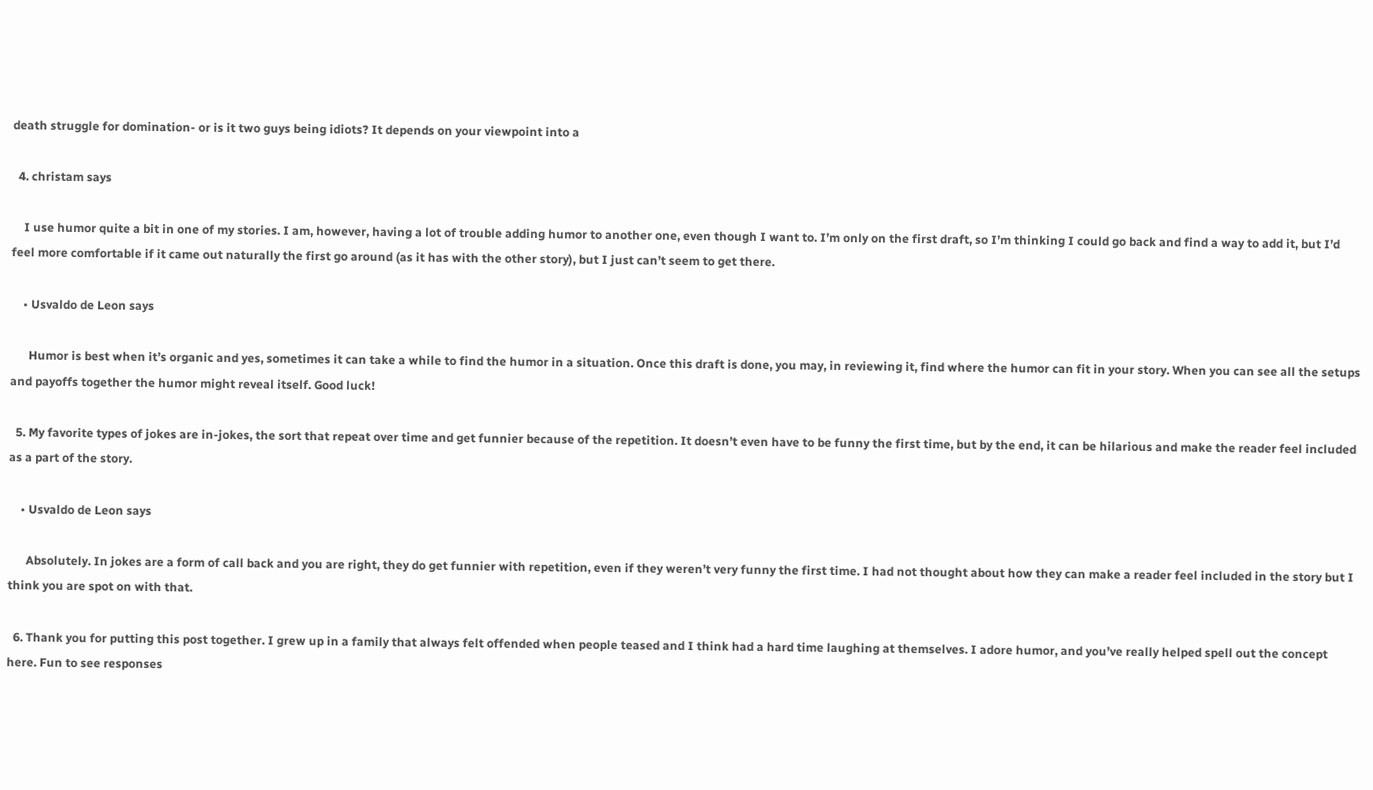death struggle for domination- or is it two guys being idiots? It depends on your viewpoint into a

  4. christam says

    I use humor quite a bit in one of my stories. I am, however, having a lot of trouble adding humor to another one, even though I want to. I’m only on the first draft, so I’m thinking I could go back and find a way to add it, but I’d feel more comfortable if it came out naturally the first go around (as it has with the other story), but I just can’t seem to get there.

    • Usvaldo de Leon says

      Humor is best when it’s organic and yes, sometimes it can take a while to find the humor in a situation. Once this draft is done, you may, in reviewing it, find where the humor can fit in your story. When you can see all the setups and payoffs together the humor might reveal itself. Good luck!

  5. My favorite types of jokes are in-jokes, the sort that repeat over time and get funnier because of the repetition. It doesn’t even have to be funny the first time, but by the end, it can be hilarious and make the reader feel included as a part of the story.

    • Usvaldo de Leon says

      Absolutely. In jokes are a form of call back and you are right, they do get funnier with repetition, even if they weren’t very funny the first time. I had not thought about how they can make a reader feel included in the story but I think you are spot on with that.

  6. Thank you for putting this post together. I grew up in a family that always felt offended when people teased and I think had a hard time laughing at themselves. I adore humor, and you’ve really helped spell out the concept here. Fun to see responses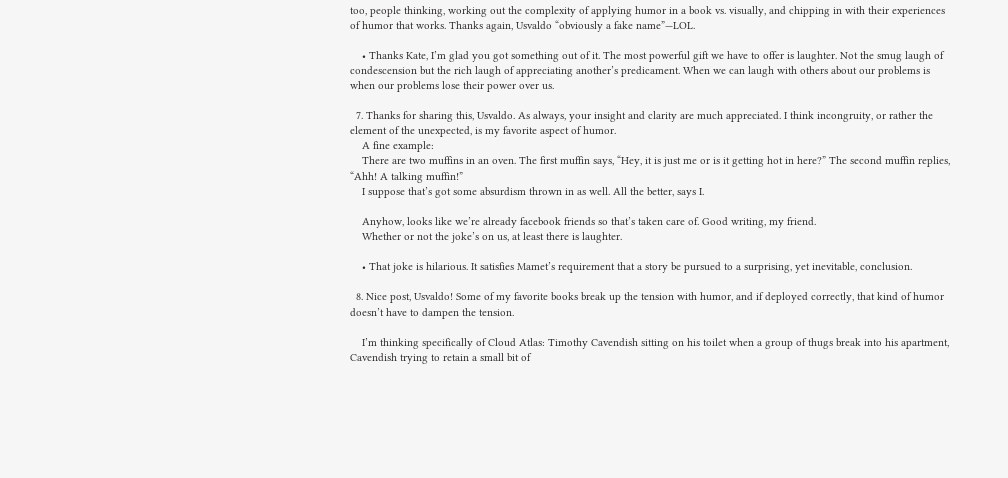too, people thinking, working out the complexity of applying humor in a book vs. visually, and chipping in with their experiences of humor that works. Thanks again, Usvaldo “obviously a fake name”—LOL.

    • Thanks Kate, I’m glad you got something out of it. The most powerful gift we have to offer is laughter. Not the smug laugh of condescension but the rich laugh of appreciating another’s predicament. When we can laugh with others about our problems is when our problems lose their power over us.

  7. Thanks for sharing this, Usvaldo. As always, your insight and clarity are much appreciated. I think incongruity, or rather the element of the unexpected, is my favorite aspect of humor.
    A fine example:
    There are two muffins in an oven. The first muffin says, “Hey, it is just me or is it getting hot in here?” The second muffin replies, “Ahh! A talking muffin!”
    I suppose that’s got some absurdism thrown in as well. All the better, says I.

    Anyhow, looks like we’re already facebook friends so that’s taken care of. Good writing, my friend.
    Whether or not the joke’s on us, at least there is laughter.

    • That joke is hilarious. It satisfies Mamet’s requirement that a story be pursued to a surprising, yet inevitable, conclusion.

  8. Nice post, Usvaldo! Some of my favorite books break up the tension with humor, and if deployed correctly, that kind of humor doesn’t have to dampen the tension.

    I’m thinking specifically of Cloud Atlas: Timothy Cavendish sitting on his toilet when a group of thugs break into his apartment, Cavendish trying to retain a small bit of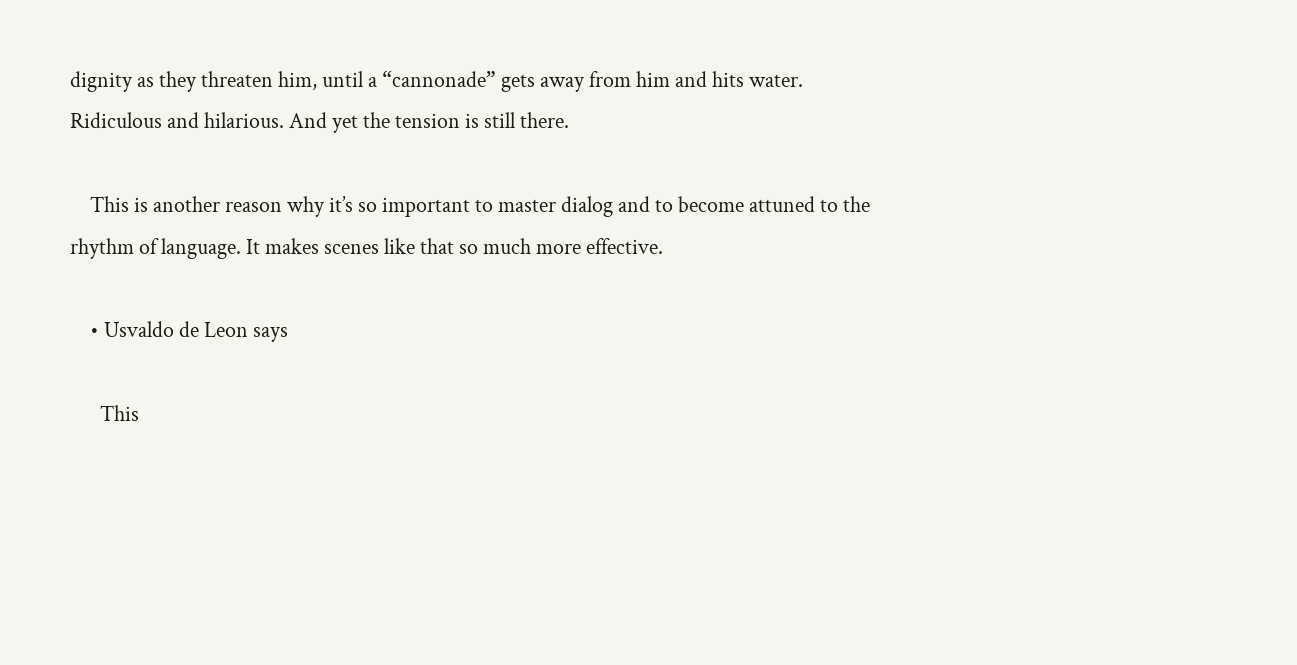dignity as they threaten him, until a “cannonade” gets away from him and hits water. Ridiculous and hilarious. And yet the tension is still there.

    This is another reason why it’s so important to master dialog and to become attuned to the rhythm of language. It makes scenes like that so much more effective.

    • Usvaldo de Leon says

      This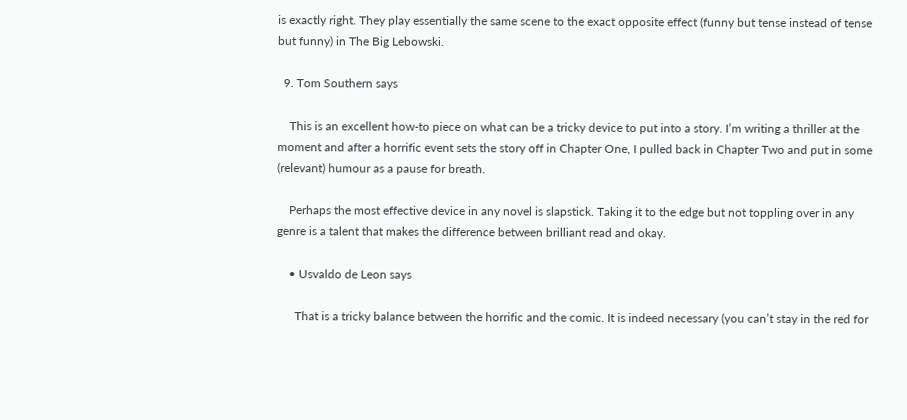is exactly right. They play essentially the same scene to the exact opposite effect (funny but tense instead of tense but funny) in The Big Lebowski.

  9. Tom Southern says

    This is an excellent how-to piece on what can be a tricky device to put into a story. I’m writing a thriller at the moment and after a horrific event sets the story off in Chapter One, I pulled back in Chapter Two and put in some (relevant) humour as a pause for breath.

    Perhaps the most effective device in any novel is slapstick. Taking it to the edge but not toppling over in any genre is a talent that makes the difference between brilliant read and okay.

    • Usvaldo de Leon says

      That is a tricky balance between the horrific and the comic. It is indeed necessary (you can’t stay in the red for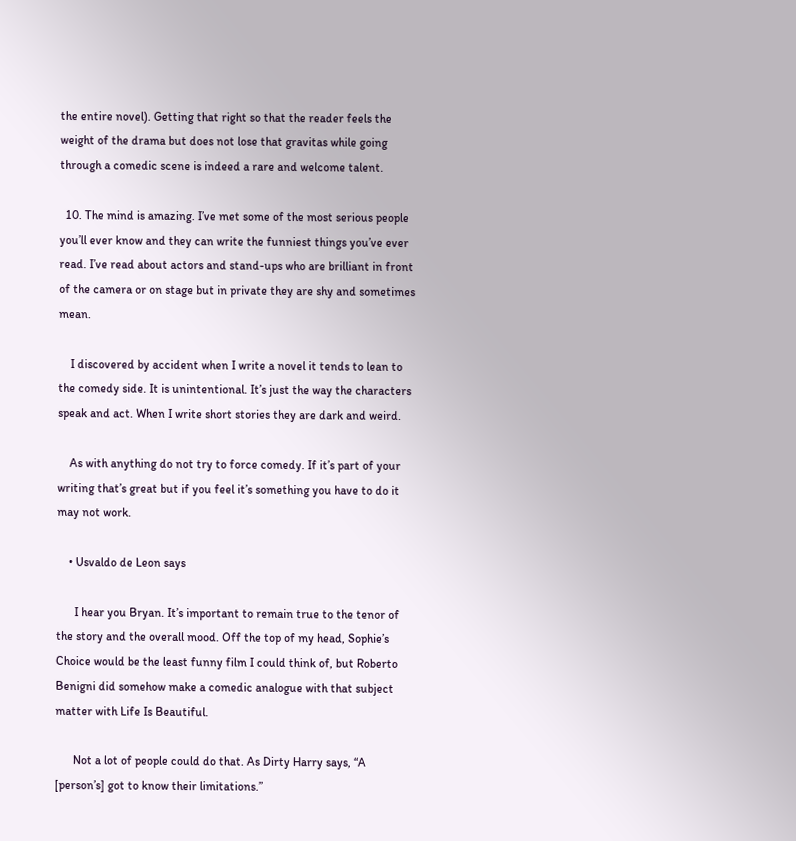the entire novel). Getting that right so that the reader feels the weight of the drama but does not lose that gravitas while going through a comedic scene is indeed a rare and welcome talent.

  10. The mind is amazing. I’ve met some of the most serious people you’ll ever know and they can write the funniest things you’ve ever read. I’ve read about actors and stand-ups who are brilliant in front of the camera or on stage but in private they are shy and sometimes mean.

    I discovered by accident when I write a novel it tends to lean to the comedy side. It is unintentional. It’s just the way the characters speak and act. When I write short stories they are dark and weird.

    As with anything do not try to force comedy. If it’s part of your writing that’s great but if you feel it’s something you have to do it may not work.

    • Usvaldo de Leon says

      I hear you Bryan. It’s important to remain true to the tenor of the story and the overall mood. Off the top of my head, Sophie’s Choice would be the least funny film I could think of, but Roberto Benigni did somehow make a comedic analogue with that subject matter with Life Is Beautiful.

      Not a lot of people could do that. As Dirty Harry says, “A [person’s] got to know their limitations.”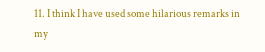11. I think I have used some hilarious remarks in my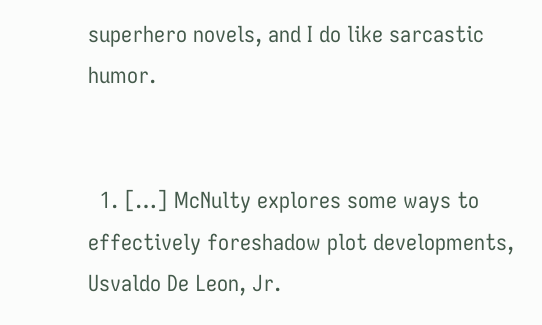superhero novels, and I do like sarcastic humor.


  1. […] McNulty explores some ways to effectively foreshadow plot developments, Usvaldo De Leon, Jr.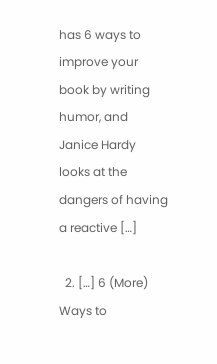has 6 ways to improve your book by writing humor, and Janice Hardy looks at the dangers of having a reactive […]

  2. […] 6 (More) Ways to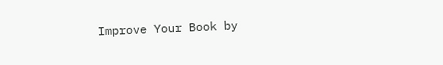Improve Your Book by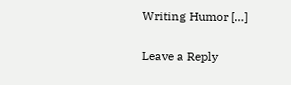Writing Humor […]

Leave a Reply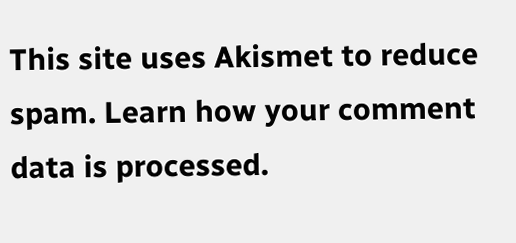This site uses Akismet to reduce spam. Learn how your comment data is processed.